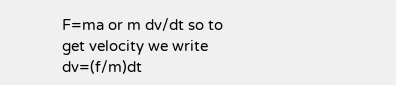F=ma or m dv/dt so to get velocity we write dv=(f/m)dt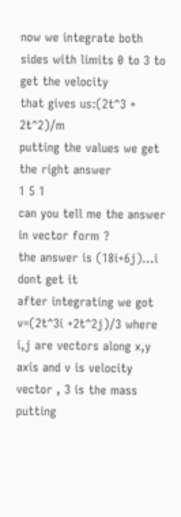now we integrate both sides with limits 0 to 3 to get the velocity
that gives us:(2t^3 + 2t^2)/m
putting the values we get the right answer
1 5 1
can you tell me the answer in vector form ?
the answer is (18i+6j)...i dont get it
after integrating we got v=(2t^3i +2t^2j)/3 where i,j are vectors along x,y axis and v is velocity vector , 3 is the mass
putting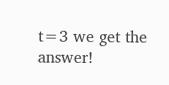t=3 we get the answer!